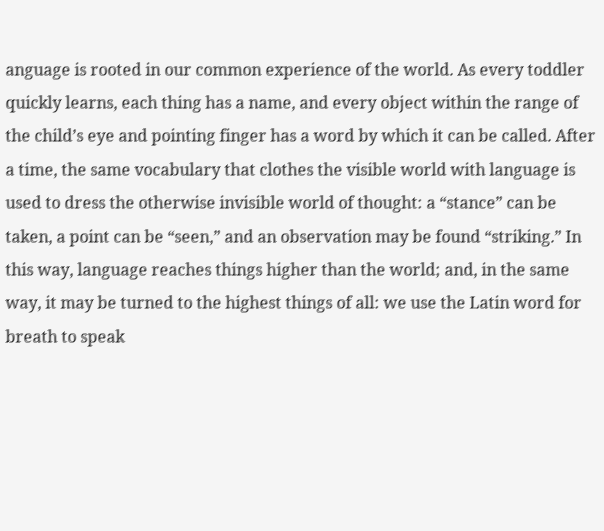anguage is rooted in our common experience of the world. As every toddler quickly learns, each thing has a name, and every object within the range of the child’s eye and pointing finger has a word by which it can be called. After a time, the same vocabulary that clothes the visible world with language is used to dress the otherwise invisible world of thought: a “stance” can be taken, a point can be “seen,” and an observation may be found “striking.” In this way, language reaches things higher than the world; and, in the same way, it may be turned to the highest things of all: we use the Latin word for breath to speak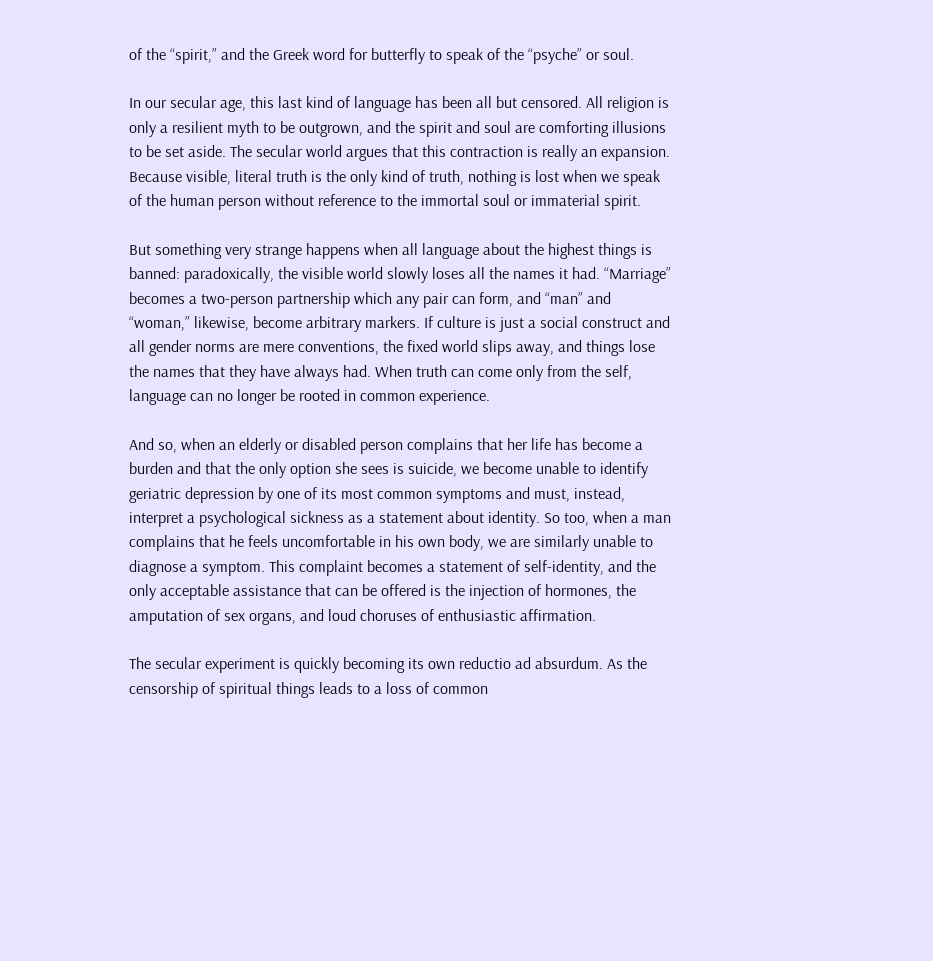of the “spirit,” and the Greek word for butterfly to speak of the “psyche” or soul.

In our secular age, this last kind of language has been all but censored. All religion is only a resilient myth to be outgrown, and the spirit and soul are comforting illusions to be set aside. The secular world argues that this contraction is really an expansion. Because visible, literal truth is the only kind of truth, nothing is lost when we speak of the human person without reference to the immortal soul or immaterial spirit.

But something very strange happens when all language about the highest things is banned: paradoxically, the visible world slowly loses all the names it had. “Marriage” becomes a two-person partnership which any pair can form, and “man” and “woman,” likewise, become arbitrary markers. If culture is just a social construct and all gender norms are mere conventions, the fixed world slips away, and things lose the names that they have always had. When truth can come only from the self, language can no longer be rooted in common experience.

And so, when an elderly or disabled person complains that her life has become a burden and that the only option she sees is suicide, we become unable to identify geriatric depression by one of its most common symptoms and must, instead, interpret a psychological sickness as a statement about identity. So too, when a man complains that he feels uncomfortable in his own body, we are similarly unable to diagnose a symptom. This complaint becomes a statement of self-identity, and the only acceptable assistance that can be offered is the injection of hormones, the amputation of sex organs, and loud choruses of enthusiastic affirmation.

The secular experiment is quickly becoming its own reductio ad absurdum. As the censorship of spiritual things leads to a loss of common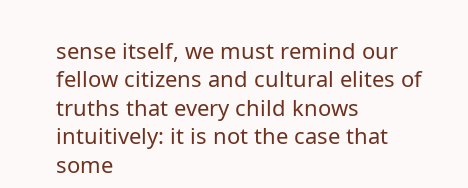sense itself, we must remind our fellow citizens and cultural elites of truths that every child knows intuitively: it is not the case that some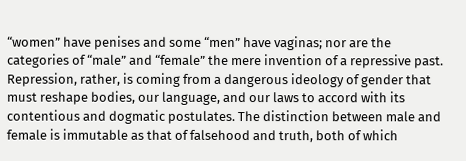“women” have penises and some “men” have vaginas; nor are the categories of “male” and “female” the mere invention of a repressive past. Repression, rather, is coming from a dangerous ideology of gender that must reshape bodies, our language, and our laws to accord with its contentious and dogmatic postulates. The distinction between male and female is immutable as that of falsehood and truth, both of which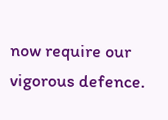now require our vigorous defence.